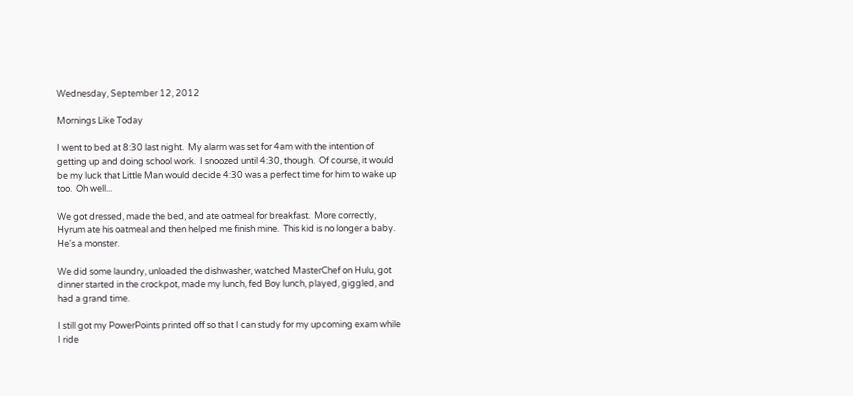Wednesday, September 12, 2012

Mornings Like Today

I went to bed at 8:30 last night.  My alarm was set for 4am with the intention of getting up and doing school work.  I snoozed until 4:30, though.  Of course, it would be my luck that Little Man would decide 4:30 was a perfect time for him to wake up too.  Oh well...

We got dressed, made the bed, and ate oatmeal for breakfast.  More correctly, Hyrum ate his oatmeal and then helped me finish mine.  This kid is no longer a baby.  He's a monster.

We did some laundry, unloaded the dishwasher, watched MasterChef on Hulu, got dinner started in the crockpot, made my lunch, fed Boy lunch, played, giggled, and had a grand time.

I still got my PowerPoints printed off so that I can study for my upcoming exam while I ride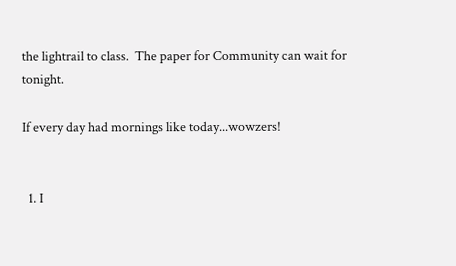the lightrail to class.  The paper for Community can wait for tonight.

If every day had mornings like today...wowzers!


  1. I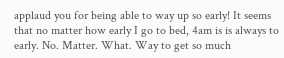applaud you for being able to way up so early! It seems that no matter how early I go to bed, 4am is is always to early. No. Matter. What. Way to get so much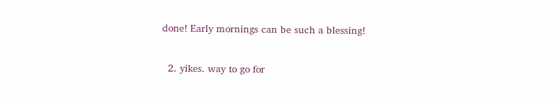done! Early mornings can be such a blessing!

  2. yikes. way to go for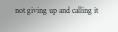not giving up and calling it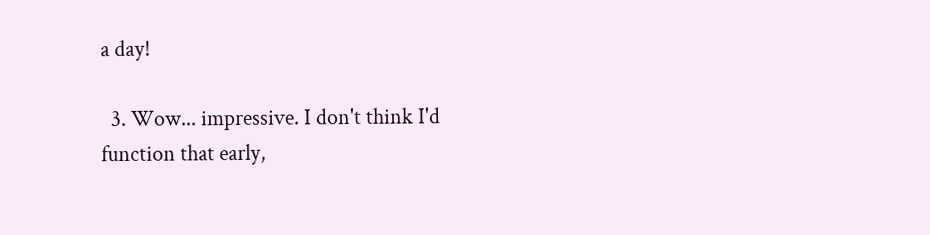a day!

  3. Wow... impressive. I don't think I'd function that early,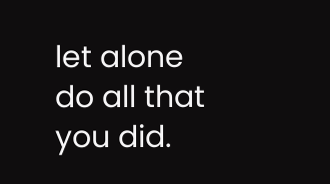let alone do all that you did.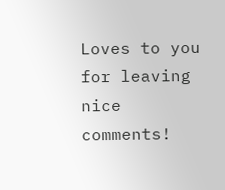Loves to you for leaving nice comments!